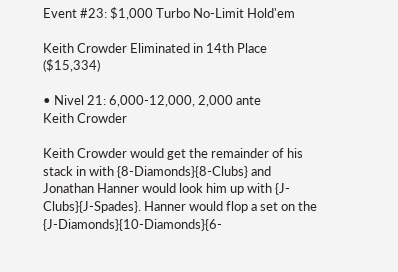Event #23: $1,000 Turbo No-Limit Hold'em

Keith Crowder Eliminated in 14th Place ($15,334)

• Nivel 21: 6,000-12,000, 2,000 ante
Keith Crowder

Keith Crowder would get the remainder of his stack in with {8-Diamonds}{8-Clubs} and Jonathan Hanner would look him up with {J-Clubs}{J-Spades}. Hanner would flop a set on the {J-Diamonds}{10-Diamonds}{6-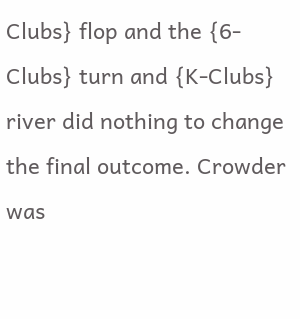Clubs} flop and the {6-Clubs} turn and {K-Clubs} river did nothing to change the final outcome. Crowder was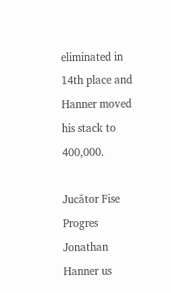eliminated in 14th place and Hanner moved his stack to 400,000.

Jucător Fise Progres
Jonathan Hanner us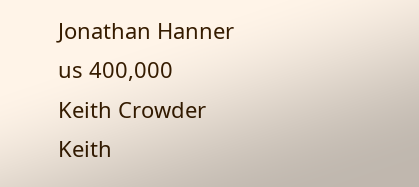Jonathan Hanner
us 400,000
Keith Crowder
Keith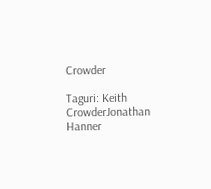Crowder

Taguri: Keith CrowderJonathan Hanner